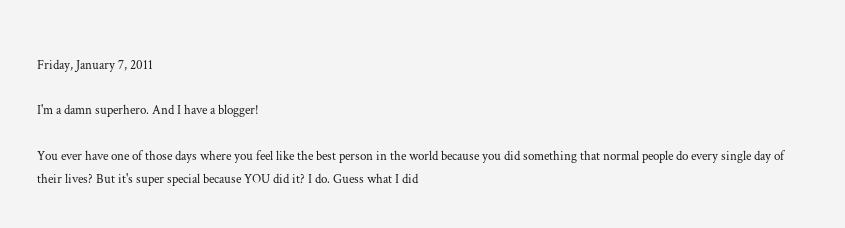Friday, January 7, 2011

I'm a damn superhero. And I have a blogger!

You ever have one of those days where you feel like the best person in the world because you did something that normal people do every single day of their lives? But it's super special because YOU did it? I do. Guess what I did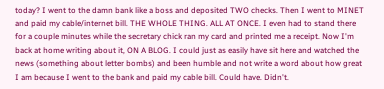today? I went to the damn bank like a boss and deposited TWO checks. Then I went to MINET and paid my cable/internet bill. THE WHOLE THING. ALL AT ONCE. I even had to stand there for a couple minutes while the secretary chick ran my card and printed me a receipt. Now I'm back at home writing about it, ON A BLOG. I could just as easily have sit here and watched the news (something about letter bombs) and been humble and not write a word about how great I am because I went to the bank and paid my cable bill. Could have. Didn't.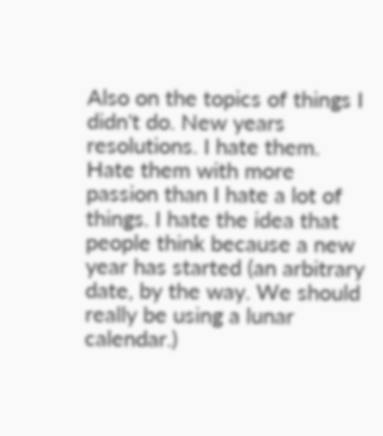Also on the topics of things I didn't do. New years resolutions. I hate them. Hate them with more passion than I hate a lot of things. I hate the idea that people think because a new year has started (an arbitrary date, by the way. We should really be using a lunar calendar.)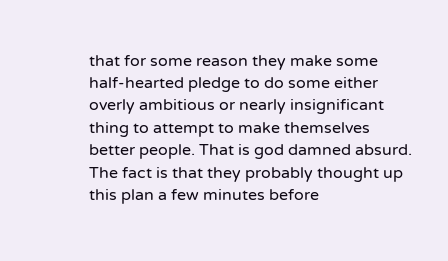that for some reason they make some half-hearted pledge to do some either overly ambitious or nearly insignificant thing to attempt to make themselves better people. That is god damned absurd. The fact is that they probably thought up this plan a few minutes before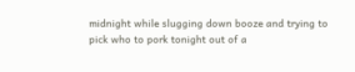midnight while slugging down booze and trying to pick who to pork tonight out of a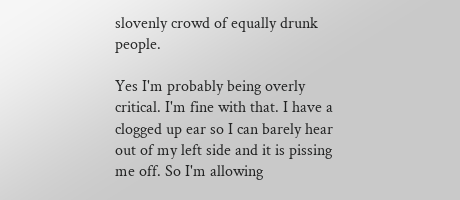slovenly crowd of equally drunk people.

Yes I'm probably being overly critical. I'm fine with that. I have a clogged up ear so I can barely hear out of my left side and it is pissing me off. So I'm allowing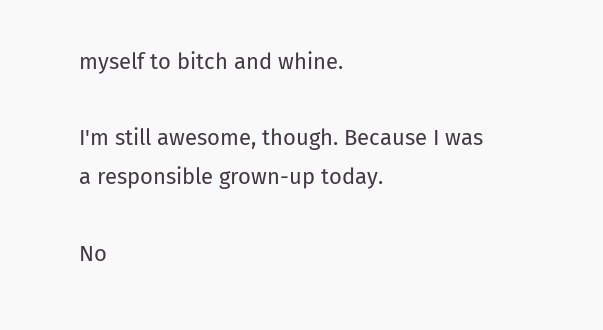myself to bitch and whine.

I'm still awesome, though. Because I was a responsible grown-up today.

No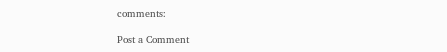comments:

Post a Comment